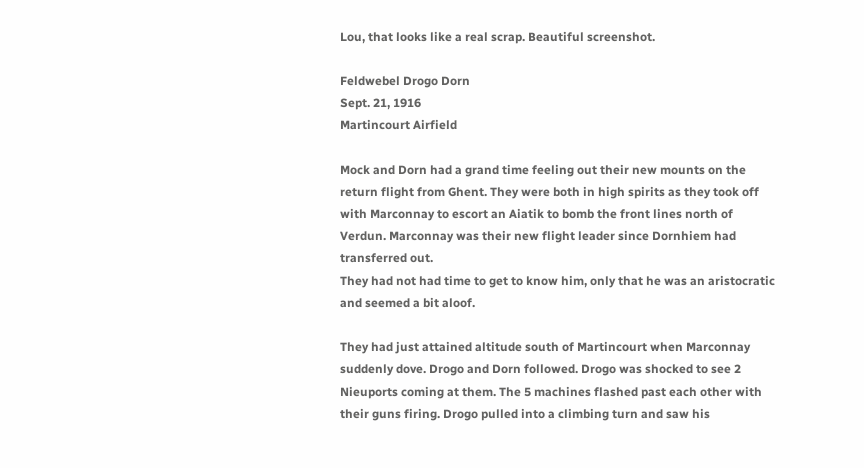Lou, that looks like a real scrap. Beautiful screenshot.

Feldwebel Drogo Dorn
Sept. 21, 1916
Martincourt Airfield

Mock and Dorn had a grand time feeling out their new mounts on the return flight from Ghent. They were both in high spirits as they took off with Marconnay to escort an Aiatik to bomb the front lines north of Verdun. Marconnay was their new flight leader since Dornhiem had transferred out.
They had not had time to get to know him, only that he was an aristocratic and seemed a bit aloof.

They had just attained altitude south of Martincourt when Marconnay suddenly dove. Drogo and Dorn followed. Drogo was shocked to see 2 Nieuports coming at them. The 5 machines flashed past each other with their guns firing. Drogo pulled into a climbing turn and saw his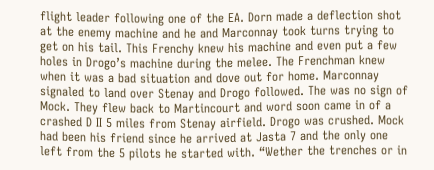flight leader following one of the EA. Dorn made a deflection shot at the enemy machine and he and Marconnay took turns trying to get on his tail. This Frenchy knew his machine and even put a few holes in Drogo’s machine during the melee. The Frenchman knew when it was a bad situation and dove out for home. Marconnay signaled to land over Stenay and Drogo followed. The was no sign of Mock. They flew back to Martincourt and word soon came in of a crashed D II 5 miles from Stenay airfield. Drogo was crushed. Mock had been his friend since he arrived at Jasta 7 and the only one left from the 5 pilots he started with. “Wether the trenches or in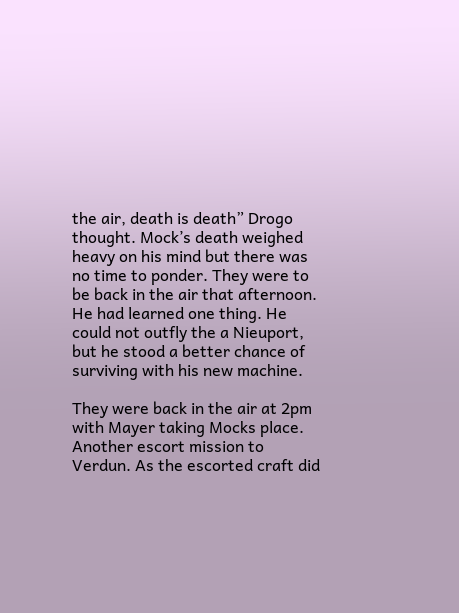the air, death is death” Drogo thought. Mock’s death weighed heavy on his mind but there was no time to ponder. They were to be back in the air that afternoon. He had learned one thing. He could not outfly the a Nieuport, but he stood a better chance of surviving with his new machine.

They were back in the air at 2pm with Mayer taking Mocks place. Another escort mission to Verdun. As the escorted craft did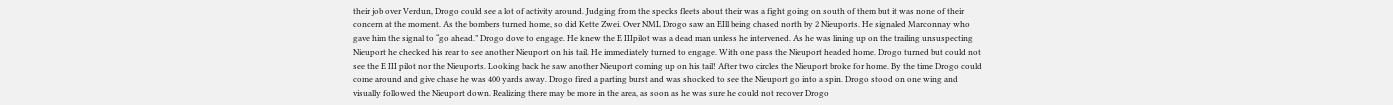their job over Verdun, Drogo could see a lot of activity around. Judging from the specks fleets about their was a fight going on south of them but it was none of their concern at the moment. As the bombers turned home, so did Kette Zwei. Over NML Drogo saw an EIll being chased north by 2 Nieuports. He signaled Marconnay who gave him the signal to “go ahead.” Drogo dove to engage. He knew the E IIIpilot was a dead man unless he intervened. As he was lining up on the trailing unsuspecting Nieuport he checked his rear to see another Nieuport on his tail. He immediately turned to engage. With one pass the Nieuport headed home. Drogo turned but could not see the E III pilot nor the Nieuports. Looking back he saw another Nieuport coming up on his tail! After two circles the Nieuport broke for home. By the time Drogo could come around and give chase he was 400 yards away. Drogo fired a parting burst and was shocked to see the Nieuport go into a spin. Drogo stood on one wing and visually followed the Nieuport down. Realizing there may be more in the area, as soon as he was sure he could not recover Drogo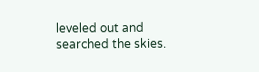leveled out and searched the skies.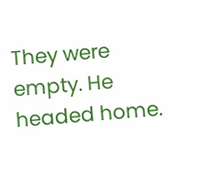They were empty. He headed home.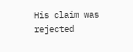His claim was rejected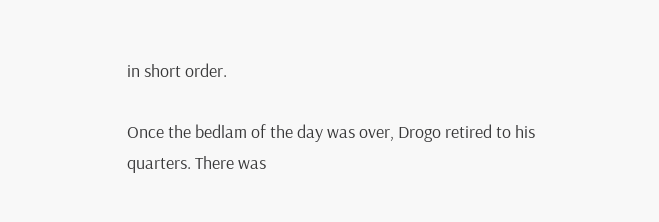in short order.

Once the bedlam of the day was over, Drogo retired to his quarters. There was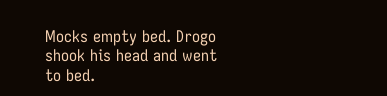Mocks empty bed. Drogo shook his head and went to bed.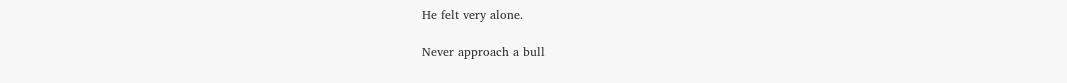He felt very alone.

Never approach a bull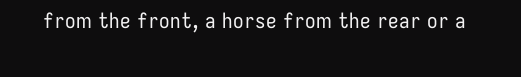from the front, a horse from the rear or a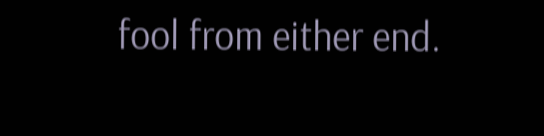fool from either end.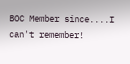BOC Member since....I can't remember!